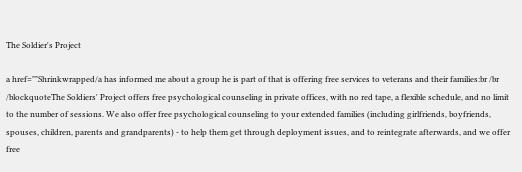The Soldier's Project

a href=""Shrinkwrapped/a has informed me about a group he is part of that is offering free services to veterans and their families:br /br /blockquoteThe Soldiers' Project offers free psychological counseling in private offices, with no red tape, a flexible schedule, and no limit to the number of sessions. We also offer free psychological counseling to your extended families (including girlfriends, boyfriends, spouses, children, parents and grandparents) - to help them get through deployment issues, and to reintegrate afterwards, and we offer free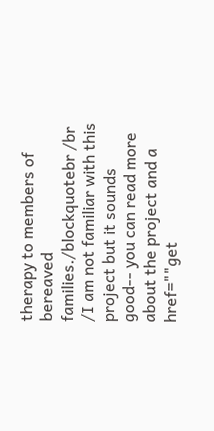therapy to members of bereaved families./blockquotebr /br /I am not familiar with this project but it sounds good-- you can read more about the project and a href=""get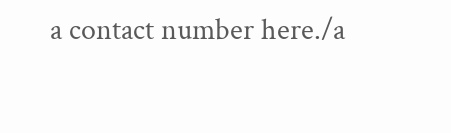a contact number here./a